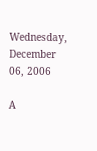Wednesday, December 06, 2006

A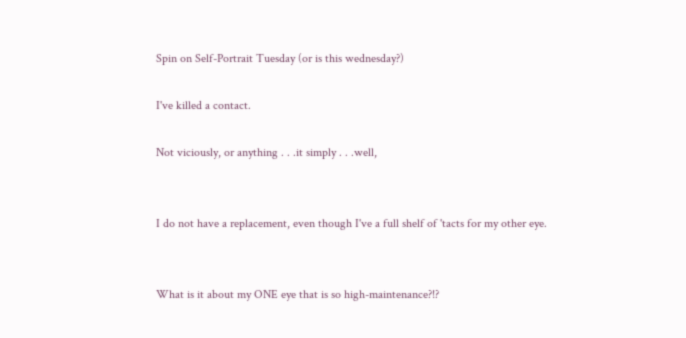Spin on Self-Portrait Tuesday (or is this wednesday?)

I've killed a contact.

Not viciously, or anything . . .it simply . . .well,


I do not have a replacement, even though I've a full shelf of 'tacts for my other eye.


What is it about my ONE eye that is so high-maintenance?!?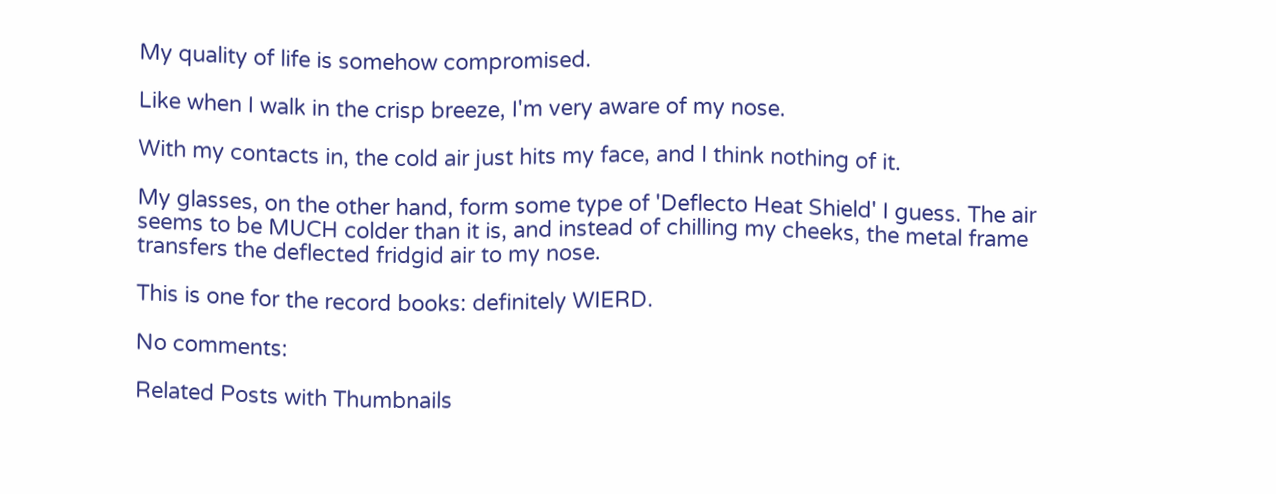My quality of life is somehow compromised.

Like when I walk in the crisp breeze, I'm very aware of my nose.

With my contacts in, the cold air just hits my face, and I think nothing of it.

My glasses, on the other hand, form some type of 'Deflecto Heat Shield' I guess. The air seems to be MUCH colder than it is, and instead of chilling my cheeks, the metal frame transfers the deflected fridgid air to my nose.

This is one for the record books: definitely WIERD.

No comments:

Related Posts with Thumbnails